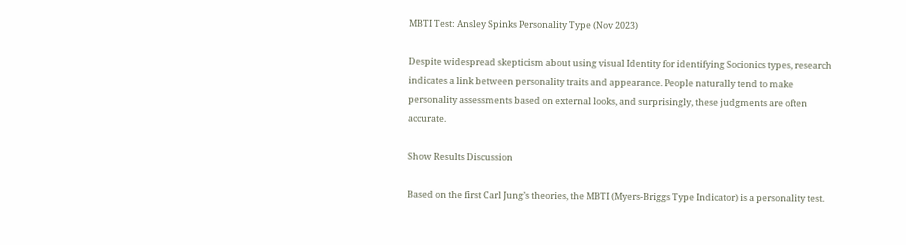MBTI Test: Ansley Spinks Personality Type (Nov 2023)

Despite widespread skepticism about using visual Identity for identifying Socionics types, research indicates a link between personality traits and appearance. People naturally tend to make personality assessments based on external looks, and surprisingly, these judgments are often accurate.

Show Results Discussion

Based on the first Carl Jung’s theories, the MBTI (Myers-Briggs Type Indicator) is a personality test.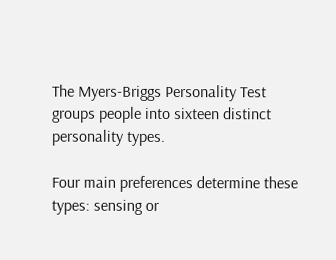The Myers-Briggs Personality Test groups people into sixteen distinct personality types.

Four main preferences determine these types: sensing or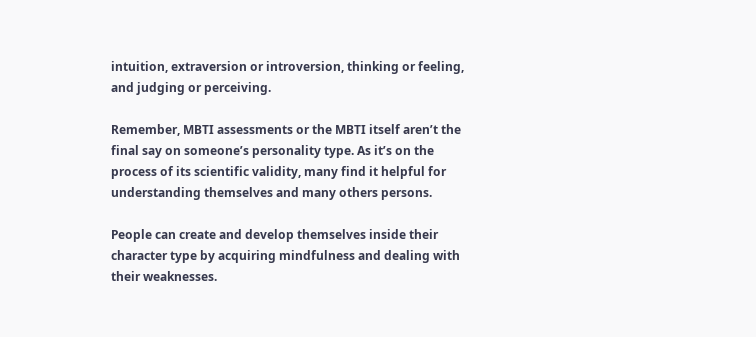intuition, extraversion or introversion, thinking or feeling, and judging or perceiving.

Remember, MBTI assessments or the MBTI itself aren’t the final say on someone’s personality type. As it’s on the process of its scientific validity, many find it helpful for understanding themselves and many others persons.

People can create and develop themselves inside their character type by acquiring mindfulness and dealing with their weaknesses.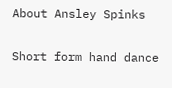About Ansley Spinks

Short form hand dance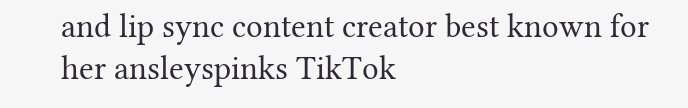and lip sync content creator best known for her ansleyspinks TikTok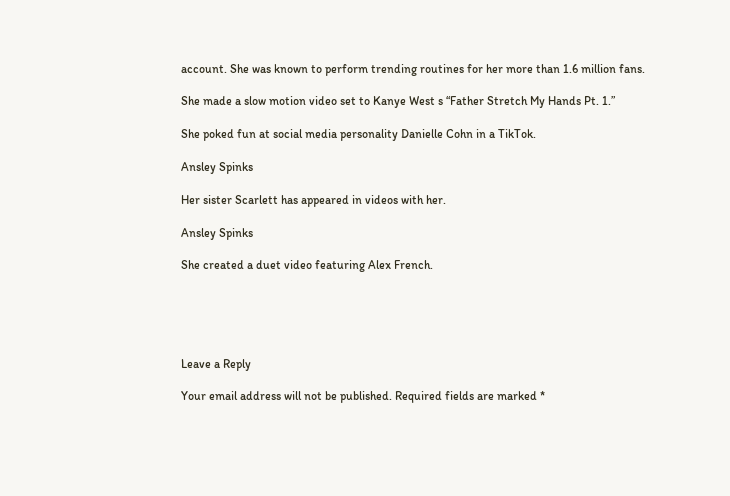account. She was known to perform trending routines for her more than 1.6 million fans.

She made a slow motion video set to Kanye West s “Father Stretch My Hands Pt. 1.”

She poked fun at social media personality Danielle Cohn in a TikTok.

Ansley Spinks

Her sister Scarlett has appeared in videos with her.

Ansley Spinks

She created a duet video featuring Alex French.





Leave a Reply

Your email address will not be published. Required fields are marked *